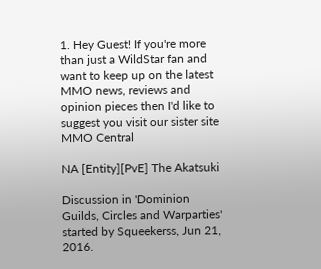1. Hey Guest! If you're more than just a WildStar fan and want to keep up on the latest MMO news, reviews and opinion pieces then I'd like to suggest you visit our sister site MMO Central

NA [Entity][PvE] The Akatsuki

Discussion in 'Dominion Guilds, Circles and Warparties' started by Squeekerss, Jun 21, 2016.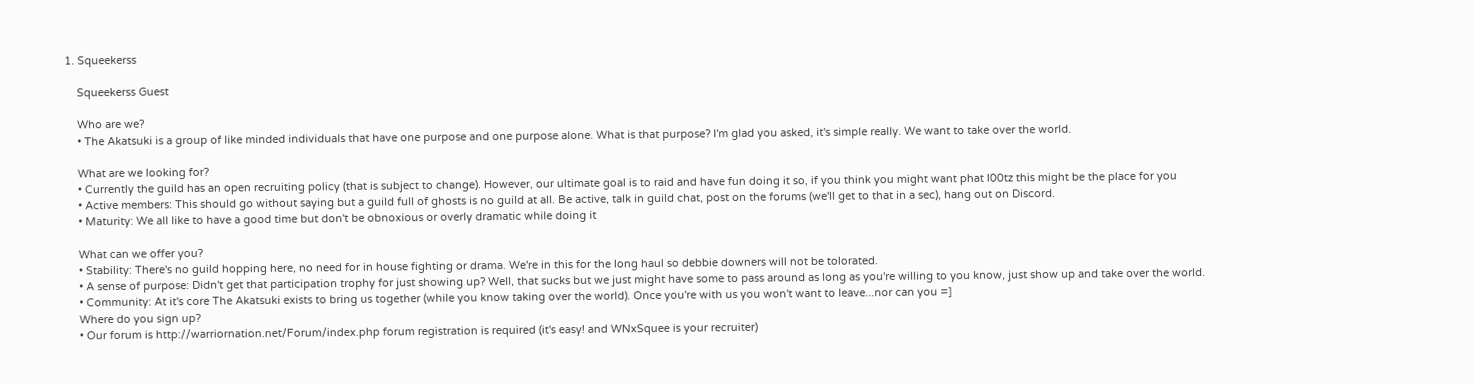1. Squeekerss

    Squeekerss Guest

    Who are we?
    • The Akatsuki is a group of like minded individuals that have one purpose and one purpose alone. What is that purpose? I'm glad you asked, it's simple really. We want to take over the world.

    What are we looking for?
    • Currently the guild has an open recruiting policy (that is subject to change). However, our ultimate goal is to raid and have fun doing it so, if you think you might want phat l00tz this might be the place for you
    • Active members: This should go without saying but a guild full of ghosts is no guild at all. Be active, talk in guild chat, post on the forums (we'll get to that in a sec), hang out on Discord.
    • Maturity: We all like to have a good time but don't be obnoxious or overly dramatic while doing it

    What can we offer you?
    • Stability: There's no guild hopping here, no need for in house fighting or drama. We're in this for the long haul so debbie downers will not be tolorated.
    • A sense of purpose: Didn't get that participation trophy for just showing up? Well, that sucks but we just might have some to pass around as long as you're willing to you know, just show up and take over the world.
    • Community: At it's core The Akatsuki exists to bring us together (while you know taking over the world). Once you're with us you won't want to leave...nor can you =]
    Where do you sign up?
    • Our forum is http://warriornation.net/Forum/index.php forum registration is required (it's easy! and WNxSquee is your recruiter)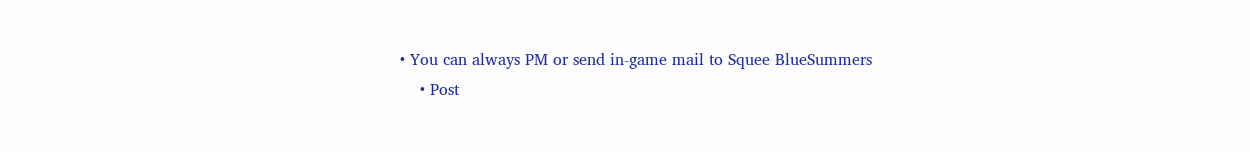• You can always PM or send in-game mail to Squee BlueSummers
    • Post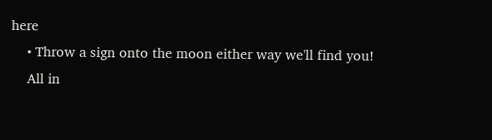here
    • Throw a sign onto the moon either way we'll find you!
    All in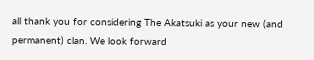all thank you for considering The Akatsuki as your new (and permanent) clan. We look forward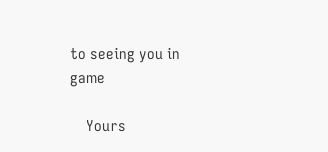to seeing you in game

    Yours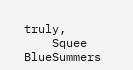truly,
    Squee BlueSummers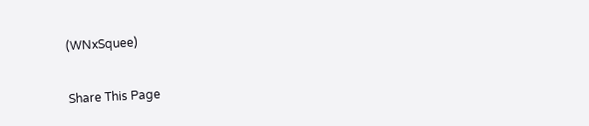(WNxSquee)

Share This Page